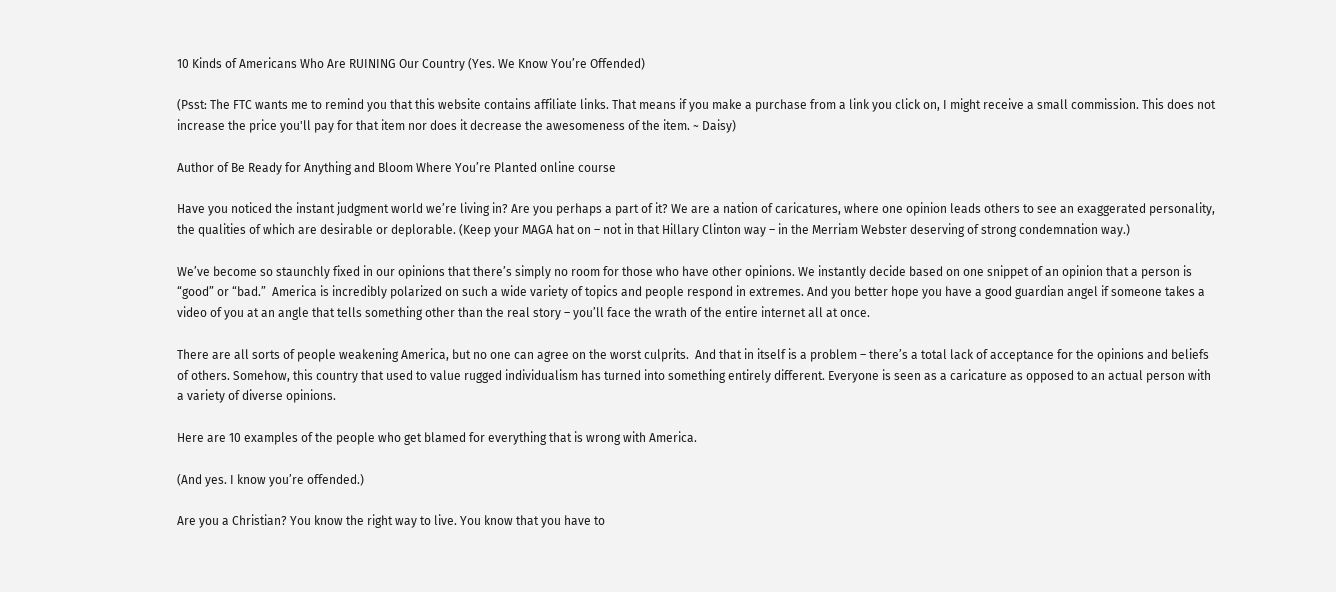10 Kinds of Americans Who Are RUINING Our Country (Yes. We Know You’re Offended)

(Psst: The FTC wants me to remind you that this website contains affiliate links. That means if you make a purchase from a link you click on, I might receive a small commission. This does not increase the price you'll pay for that item nor does it decrease the awesomeness of the item. ~ Daisy)

Author of Be Ready for Anything and Bloom Where You’re Planted online course

Have you noticed the instant judgment world we’re living in? Are you perhaps a part of it? We are a nation of caricatures, where one opinion leads others to see an exaggerated personality, the qualities of which are desirable or deplorable. (Keep your MAGA hat on – not in that Hillary Clinton way – in the Merriam Webster deserving of strong condemnation way.)

We’ve become so staunchly fixed in our opinions that there’s simply no room for those who have other opinions. We instantly decide based on one snippet of an opinion that a person is “good” or “bad.”  America is incredibly polarized on such a wide variety of topics and people respond in extremes. And you better hope you have a good guardian angel if someone takes a video of you at an angle that tells something other than the real story – you’ll face the wrath of the entire internet all at once.

There are all sorts of people weakening America, but no one can agree on the worst culprits.  And that in itself is a problem – there’s a total lack of acceptance for the opinions and beliefs of others. Somehow, this country that used to value rugged individualism has turned into something entirely different. Everyone is seen as a caricature as opposed to an actual person with a variety of diverse opinions.

Here are 10 examples of the people who get blamed for everything that is wrong with America.

(And yes. I know you’re offended.)

Are you a Christian? You know the right way to live. You know that you have to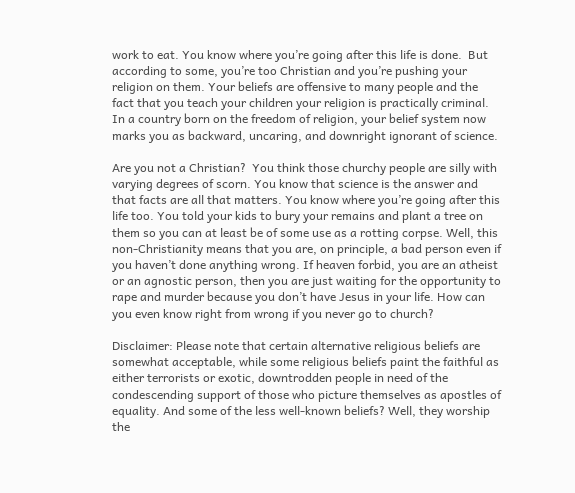work to eat. You know where you’re going after this life is done.  But according to some, you’re too Christian and you’re pushing your religion on them. Your beliefs are offensive to many people and the fact that you teach your children your religion is practically criminal. In a country born on the freedom of religion, your belief system now marks you as backward, uncaring, and downright ignorant of science.

Are you not a Christian?  You think those churchy people are silly with varying degrees of scorn. You know that science is the answer and that facts are all that matters. You know where you’re going after this life too. You told your kids to bury your remains and plant a tree on them so you can at least be of some use as a rotting corpse. Well, this non-Christianity means that you are, on principle, a bad person even if you haven’t done anything wrong. If heaven forbid, you are an atheist or an agnostic person, then you are just waiting for the opportunity to rape and murder because you don’t have Jesus in your life. How can you even know right from wrong if you never go to church?

Disclaimer: Please note that certain alternative religious beliefs are somewhat acceptable, while some religious beliefs paint the faithful as either terrorists or exotic, downtrodden people in need of the condescending support of those who picture themselves as apostles of equality. And some of the less well-known beliefs? Well, they worship the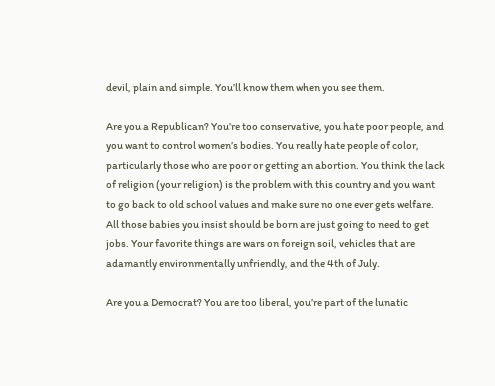devil, plain and simple. You’ll know them when you see them.

Are you a Republican? You’re too conservative, you hate poor people, and you want to control women’s bodies. You really hate people of color, particularly those who are poor or getting an abortion. You think the lack of religion (your religion) is the problem with this country and you want to go back to old school values and make sure no one ever gets welfare. All those babies you insist should be born are just going to need to get jobs. Your favorite things are wars on foreign soil, vehicles that are adamantly environmentally unfriendly, and the 4th of July.

Are you a Democrat? You are too liberal, you’re part of the lunatic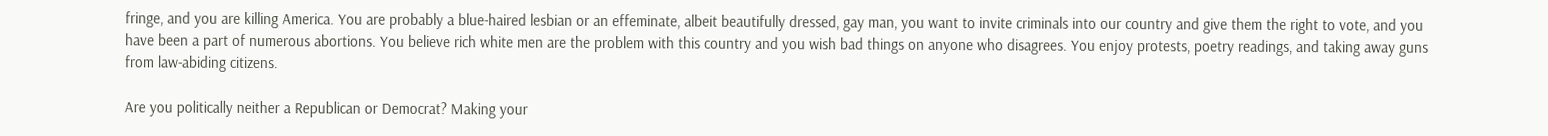fringe, and you are killing America. You are probably a blue-haired lesbian or an effeminate, albeit beautifully dressed, gay man, you want to invite criminals into our country and give them the right to vote, and you have been a part of numerous abortions. You believe rich white men are the problem with this country and you wish bad things on anyone who disagrees. You enjoy protests, poetry readings, and taking away guns from law-abiding citizens.

Are you politically neither a Republican or Democrat? Making your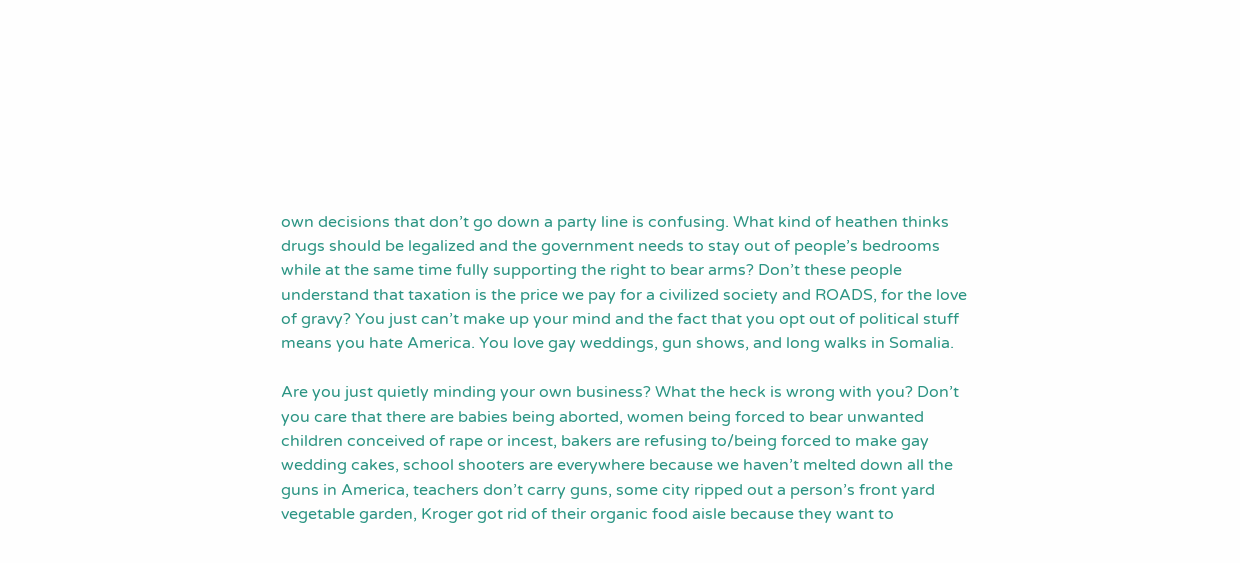own decisions that don’t go down a party line is confusing. What kind of heathen thinks drugs should be legalized and the government needs to stay out of people’s bedrooms while at the same time fully supporting the right to bear arms? Don’t these people understand that taxation is the price we pay for a civilized society and ROADS, for the love of gravy? You just can’t make up your mind and the fact that you opt out of political stuff means you hate America. You love gay weddings, gun shows, and long walks in Somalia.

Are you just quietly minding your own business? What the heck is wrong with you? Don’t you care that there are babies being aborted, women being forced to bear unwanted children conceived of rape or incest, bakers are refusing to/being forced to make gay wedding cakes, school shooters are everywhere because we haven’t melted down all the guns in America, teachers don’t carry guns, some city ripped out a person’s front yard vegetable garden, Kroger got rid of their organic food aisle because they want to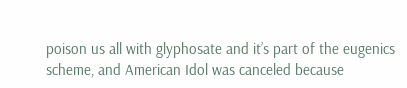poison us all with glyphosate and it’s part of the eugenics scheme, and American Idol was canceled because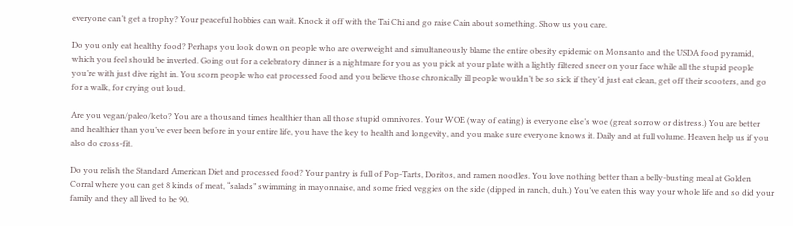everyone can’t get a trophy? Your peaceful hobbies can wait. Knock it off with the Tai Chi and go raise Cain about something. Show us you care.

Do you only eat healthy food? Perhaps you look down on people who are overweight and simultaneously blame the entire obesity epidemic on Monsanto and the USDA food pyramid, which you feel should be inverted. Going out for a celebratory dinner is a nightmare for you as you pick at your plate with a lightly filtered sneer on your face while all the stupid people you’re with just dive right in. You scorn people who eat processed food and you believe those chronically ill people wouldn’t be so sick if they’d just eat clean, get off their scooters, and go for a walk, for crying out loud.

Are you vegan/paleo/keto? You are a thousand times healthier than all those stupid omnivores. Your WOE (way of eating) is everyone else’s woe (great sorrow or distress.) You are better and healthier than you’ve ever been before in your entire life, you have the key to health and longevity, and you make sure everyone knows it. Daily and at full volume. Heaven help us if you also do cross-fit.

Do you relish the Standard American Diet and processed food? Your pantry is full of Pop-Tarts, Doritos, and ramen noodles. You love nothing better than a belly-busting meal at Golden Corral where you can get 8 kinds of meat, “salads” swimming in mayonnaise, and some fried veggies on the side (dipped in ranch, duh.) You’ve eaten this way your whole life and so did your family and they all lived to be 90.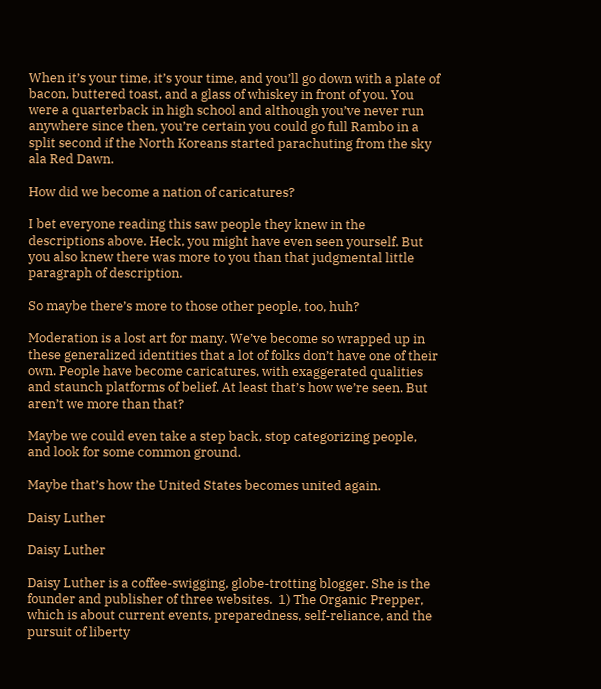When it’s your time, it’s your time, and you’ll go down with a plate of bacon, buttered toast, and a glass of whiskey in front of you. You were a quarterback in high school and although you’ve never run anywhere since then, you’re certain you could go full Rambo in a split second if the North Koreans started parachuting from the sky ala Red Dawn.

How did we become a nation of caricatures?

I bet everyone reading this saw people they knew in the descriptions above. Heck, you might have even seen yourself. But you also knew there was more to you than that judgmental little paragraph of description.

So maybe there’s more to those other people, too, huh?

Moderation is a lost art for many. We’ve become so wrapped up in these generalized identities that a lot of folks don’t have one of their own. People have become caricatures, with exaggerated qualities and staunch platforms of belief. At least that’s how we’re seen. But aren’t we more than that?

Maybe we could even take a step back, stop categorizing people, and look for some common ground.

Maybe that’s how the United States becomes united again.

Daisy Luther

Daisy Luther

Daisy Luther is a coffee-swigging, globe-trotting blogger. She is the founder and publisher of three websites.  1) The Organic Prepper, which is about current events, preparedness, self-reliance, and the pursuit of liberty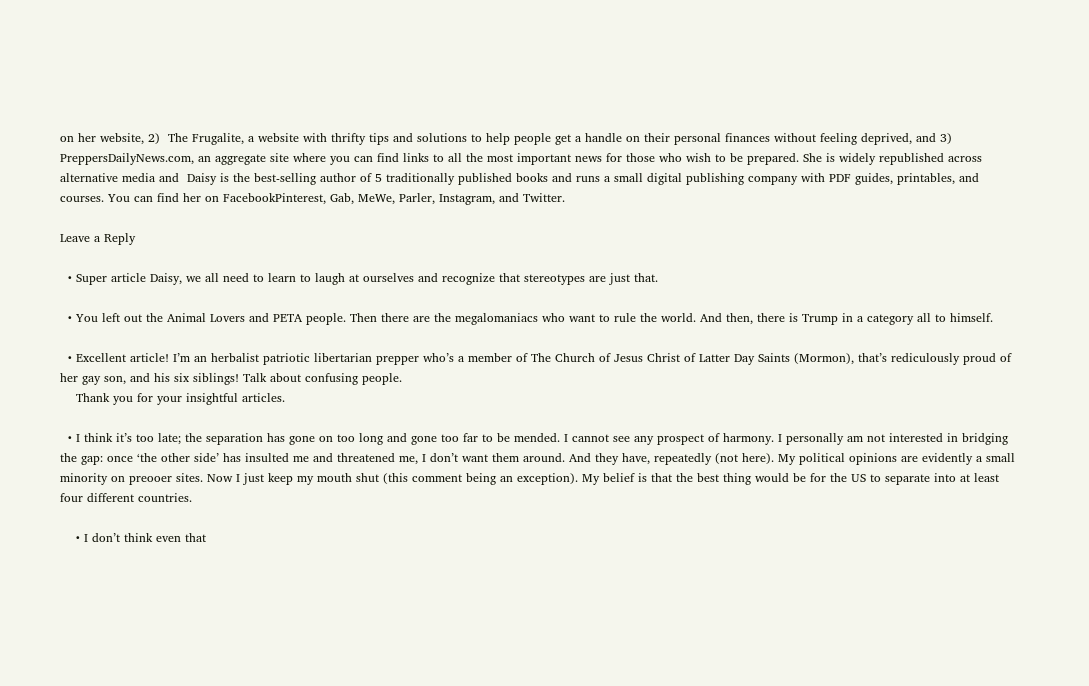on her website, 2)  The Frugalite, a website with thrifty tips and solutions to help people get a handle on their personal finances without feeling deprived, and 3) PreppersDailyNews.com, an aggregate site where you can find links to all the most important news for those who wish to be prepared. She is widely republished across alternative media and  Daisy is the best-selling author of 5 traditionally published books and runs a small digital publishing company with PDF guides, printables, and courses. You can find her on FacebookPinterest, Gab, MeWe, Parler, Instagram, and Twitter.

Leave a Reply

  • Super article Daisy, we all need to learn to laugh at ourselves and recognize that stereotypes are just that.

  • You left out the Animal Lovers and PETA people. Then there are the megalomaniacs who want to rule the world. And then, there is Trump in a category all to himself.

  • Excellent article! I’m an herbalist patriotic libertarian prepper who’s a member of The Church of Jesus Christ of Latter Day Saints (Mormon), that’s rediculously proud of her gay son, and his six siblings! Talk about confusing people.
    Thank you for your insightful articles.

  • I think it’s too late; the separation has gone on too long and gone too far to be mended. I cannot see any prospect of harmony. I personally am not interested in bridging the gap: once ‘the other side’ has insulted me and threatened me, I don’t want them around. And they have, repeatedly (not here). My political opinions are evidently a small minority on preooer sites. Now I just keep my mouth shut (this comment being an exception). My belief is that the best thing would be for the US to separate into at least four different countries.

    • I don’t think even that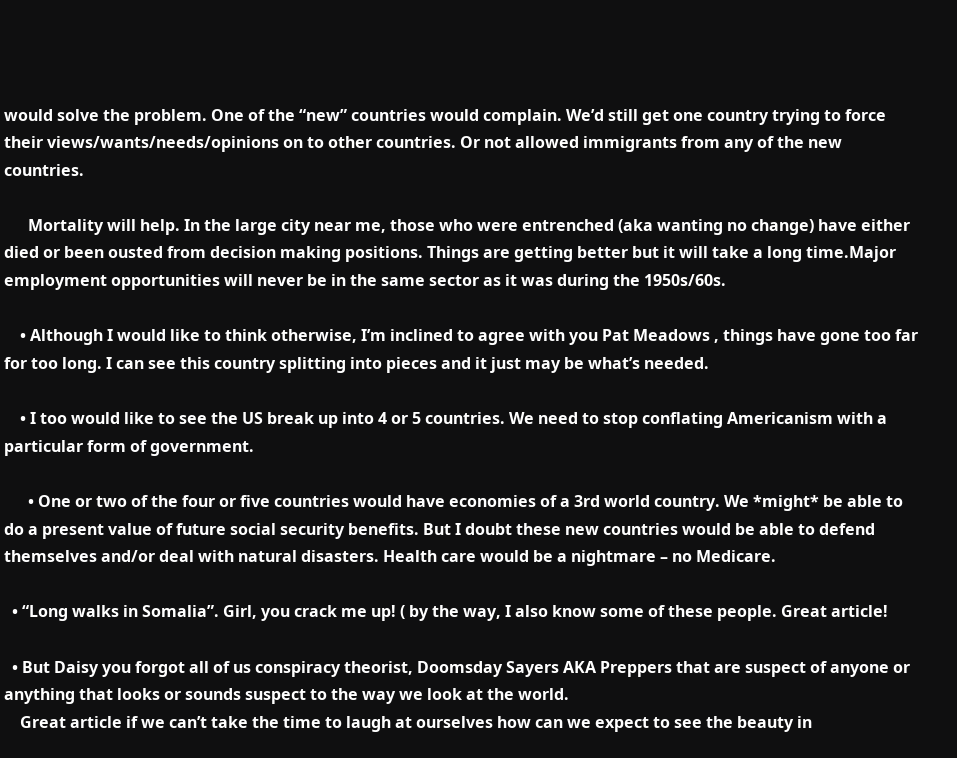would solve the problem. One of the “new” countries would complain. We’d still get one country trying to force their views/wants/needs/opinions on to other countries. Or not allowed immigrants from any of the new countries.

      Mortality will help. In the large city near me, those who were entrenched (aka wanting no change) have either died or been ousted from decision making positions. Things are getting better but it will take a long time.Major employment opportunities will never be in the same sector as it was during the 1950s/60s.

    • Although I would like to think otherwise, I’m inclined to agree with you Pat Meadows , things have gone too far for too long. I can see this country splitting into pieces and it just may be what’s needed.

    • I too would like to see the US break up into 4 or 5 countries. We need to stop conflating Americanism with a particular form of government.

      • One or two of the four or five countries would have economies of a 3rd world country. We *might* be able to do a present value of future social security benefits. But I doubt these new countries would be able to defend themselves and/or deal with natural disasters. Health care would be a nightmare – no Medicare.

  • “Long walks in Somalia”. Girl, you crack me up! ( by the way, I also know some of these people. Great article!

  • But Daisy you forgot all of us conspiracy theorist, Doomsday Sayers AKA Preppers that are suspect of anyone or anything that looks or sounds suspect to the way we look at the world.
    Great article if we can’t take the time to laugh at ourselves how can we expect to see the beauty in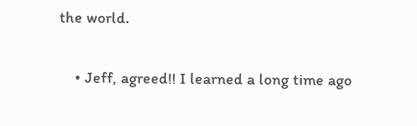the world.

    • Jeff, agreed!! I learned a long time ago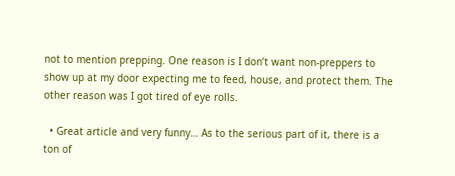not to mention prepping. One reason is I don’t want non-preppers to show up at my door expecting me to feed, house, and protect them. The other reason was I got tired of eye rolls.

  • Great article and very funny… As to the serious part of it, there is a ton of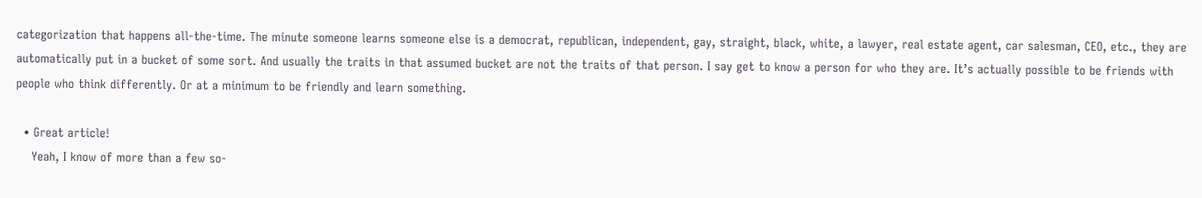categorization that happens all-the-time. The minute someone learns someone else is a democrat, republican, independent, gay, straight, black, white, a lawyer, real estate agent, car salesman, CEO, etc., they are automatically put in a bucket of some sort. And usually the traits in that assumed bucket are not the traits of that person. I say get to know a person for who they are. It’s actually possible to be friends with people who think differently. Or at a minimum to be friendly and learn something.

  • Great article!
    Yeah, I know of more than a few so-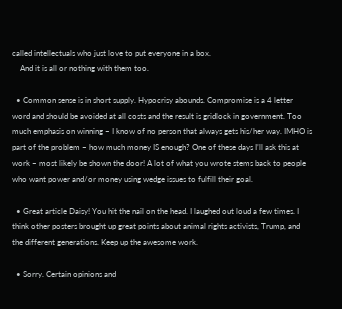called intellectuals who just love to put everyone in a box.
    And it is all or nothing with them too.

  • Common sense is in short supply. Hypocrisy abounds. Compromise is a 4 letter word and should be avoided at all costs and the result is gridlock in government. Too much emphasis on winning – I know of no person that always gets his/her way. IMHO is part of the problem – how much money IS enough? One of these days I’ll ask this at work – most likely be shown the door! A lot of what you wrote stems back to people who want power and/or money using wedge issues to fulfill their goal.

  • Great article Daisy! You hit the nail on the head. I laughed out loud a few times. I think other posters brought up great points about animal rights activists, Trump, and the different generations. Keep up the awesome work.

  • Sorry. Certain opinions and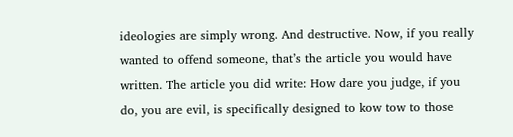ideologies are simply wrong. And destructive. Now, if you really wanted to offend someone, that’s the article you would have written. The article you did write: How dare you judge, if you do, you are evil, is specifically designed to kow tow to those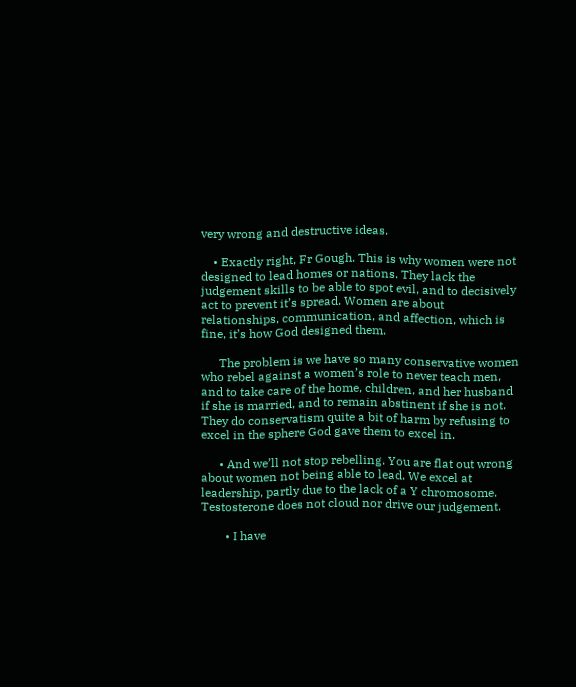very wrong and destructive ideas.

    • Exactly right, Fr Gough. This is why women were not designed to lead homes or nations. They lack the judgement skills to be able to spot evil, and to decisively act to prevent it’s spread. Women are about relationships, communication, and affection, which is fine, it’s how God designed them.

      The problem is we have so many conservative women who rebel against a women’s role to never teach men, and to take care of the home, children, and her husband if she is married, and to remain abstinent if she is not. They do conservatism quite a bit of harm by refusing to excel in the sphere God gave them to excel in.

      • And we’ll not stop rebelling. You are flat out wrong about women not being able to lead. We excel at leadership, partly due to the lack of a Y chromosome. Testosterone does not cloud nor drive our judgement.

        • I have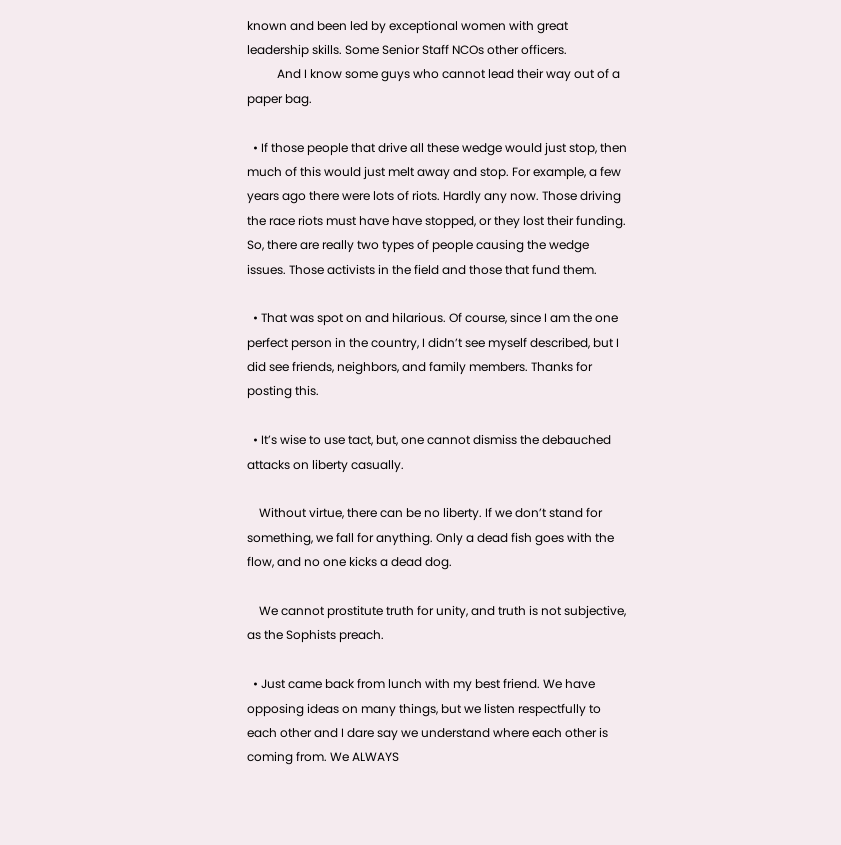known and been led by exceptional women with great leadership skills. Some Senior Staff NCOs other officers.
          And I know some guys who cannot lead their way out of a paper bag.

  • If those people that drive all these wedge would just stop, then much of this would just melt away and stop. For example, a few years ago there were lots of riots. Hardly any now. Those driving the race riots must have have stopped, or they lost their funding. So, there are really two types of people causing the wedge issues. Those activists in the field and those that fund them.

  • That was spot on and hilarious. Of course, since I am the one perfect person in the country, I didn’t see myself described, but I did see friends, neighbors, and family members. Thanks for posting this.

  • It’s wise to use tact, but, one cannot dismiss the debauched attacks on liberty casually.

    Without virtue, there can be no liberty. If we don’t stand for something, we fall for anything. Only a dead fish goes with the flow, and no one kicks a dead dog.

    We cannot prostitute truth for unity, and truth is not subjective, as the Sophists preach.

  • Just came back from lunch with my best friend. We have opposing ideas on many things, but we listen respectfully to each other and I dare say we understand where each other is coming from. We ALWAYS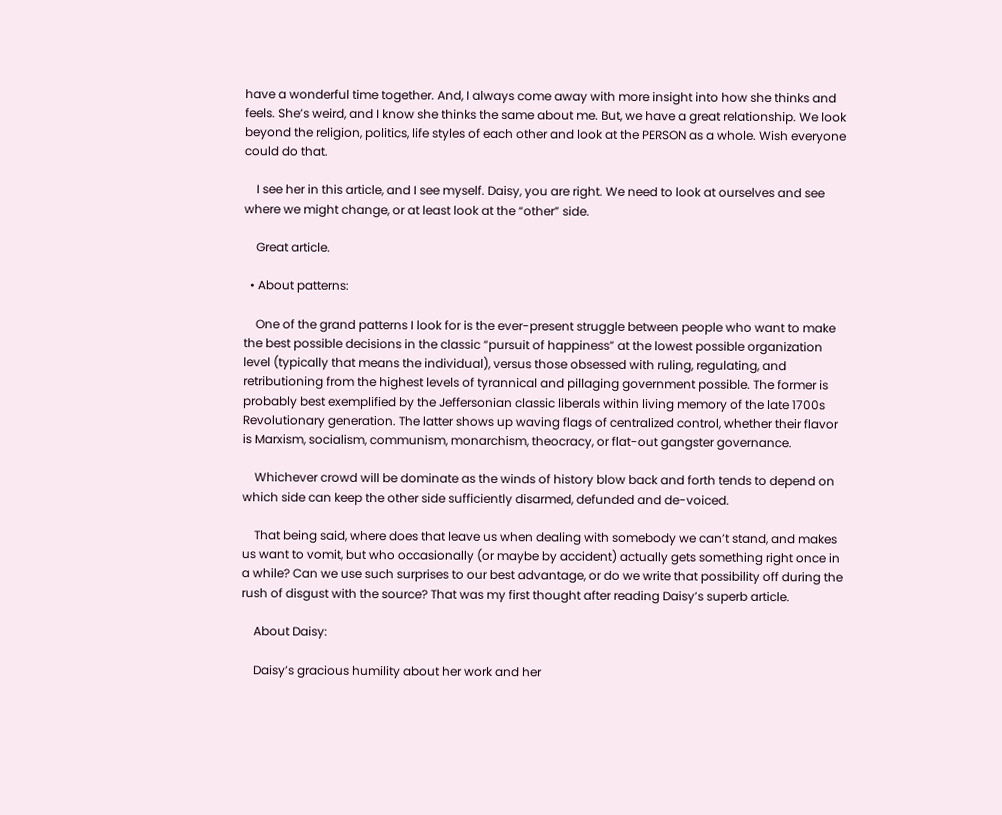have a wonderful time together. And, I always come away with more insight into how she thinks and feels. She’s weird, and I know she thinks the same about me. But, we have a great relationship. We look beyond the religion, politics, life styles of each other and look at the PERSON as a whole. Wish everyone could do that.

    I see her in this article, and I see myself. Daisy, you are right. We need to look at ourselves and see where we might change, or at least look at the “other” side.

    Great article.

  • About patterns:

    One of the grand patterns I look for is the ever-present struggle between people who want to make the best possible decisions in the classic “pursuit of happiness” at the lowest possible organization level (typically that means the individual), versus those obsessed with ruling, regulating, and retributioning from the highest levels of tyrannical and pillaging government possible. The former is probably best exemplified by the Jeffersonian classic liberals within living memory of the late 1700s Revolutionary generation. The latter shows up waving flags of centralized control, whether their flavor is Marxism, socialism, communism, monarchism, theocracy, or flat-out gangster governance.

    Whichever crowd will be dominate as the winds of history blow back and forth tends to depend on which side can keep the other side sufficiently disarmed, defunded and de-voiced.

    That being said, where does that leave us when dealing with somebody we can’t stand, and makes us want to vomit, but who occasionally (or maybe by accident) actually gets something right once in a while? Can we use such surprises to our best advantage, or do we write that possibility off during the rush of disgust with the source? That was my first thought after reading Daisy’s superb article.

    About Daisy:

    Daisy’s gracious humility about her work and her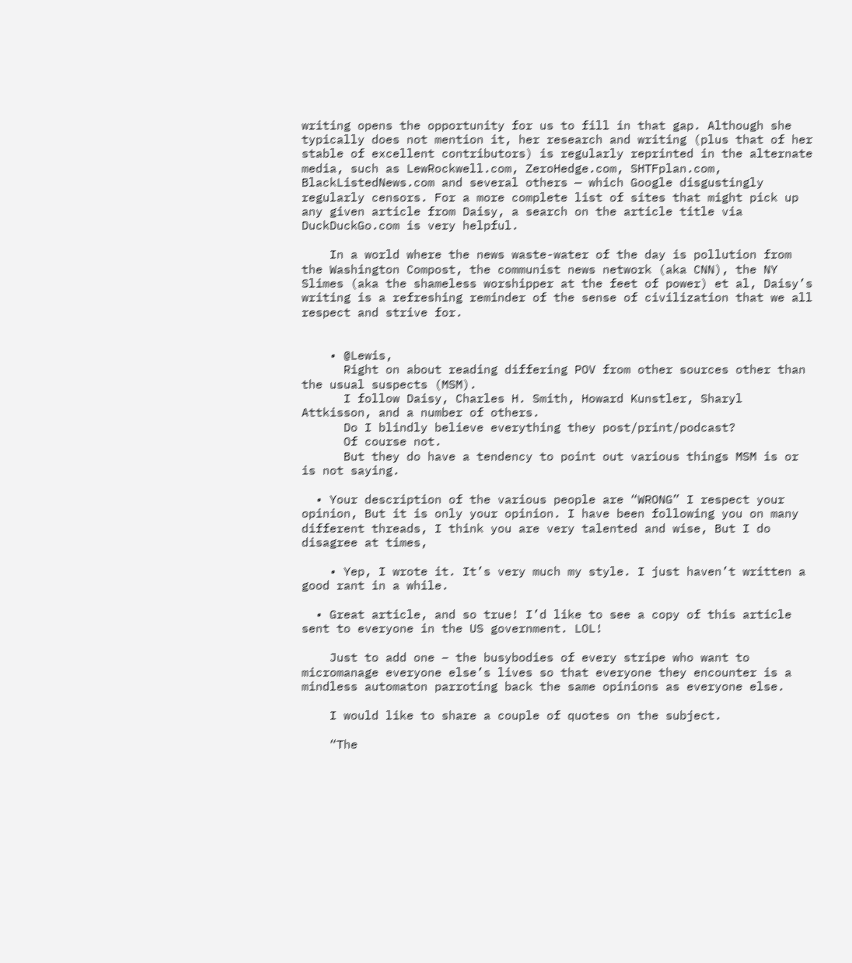writing opens the opportunity for us to fill in that gap. Although she typically does not mention it, her research and writing (plus that of her stable of excellent contributors) is regularly reprinted in the alternate media, such as LewRockwell.com, ZeroHedge.com, SHTFplan.com, BlackListedNews.com and several others — which Google disgustingly regularly censors. For a more complete list of sites that might pick up any given article from Daisy, a search on the article title via DuckDuckGo.com is very helpful.

    In a world where the news waste-water of the day is pollution from the Washington Compost, the communist news network (aka CNN), the NY Slimes (aka the shameless worshipper at the feet of power) et al, Daisy’s writing is a refreshing reminder of the sense of civilization that we all respect and strive for.


    • @Lewis,
      Right on about reading differing POV from other sources other than the usual suspects (MSM).
      I follow Daisy, Charles H. Smith, Howard Kunstler, Sharyl Attkisson, and a number of others.
      Do I blindly believe everything they post/print/podcast?
      Of course not.
      But they do have a tendency to point out various things MSM is or is not saying.

  • Your description of the various people are “WRONG” I respect your opinion, But it is only your opinion. I have been following you on many different threads, I think you are very talented and wise, But I do disagree at times,

    • Yep, I wrote it. It’s very much my style. I just haven’t written a good rant in a while.

  • Great article, and so true! I’d like to see a copy of this article sent to everyone in the US government. LOL!

    Just to add one – the busybodies of every stripe who want to micromanage everyone else’s lives so that everyone they encounter is a mindless automaton parroting back the same opinions as everyone else.

    I would like to share a couple of quotes on the subject.

    “The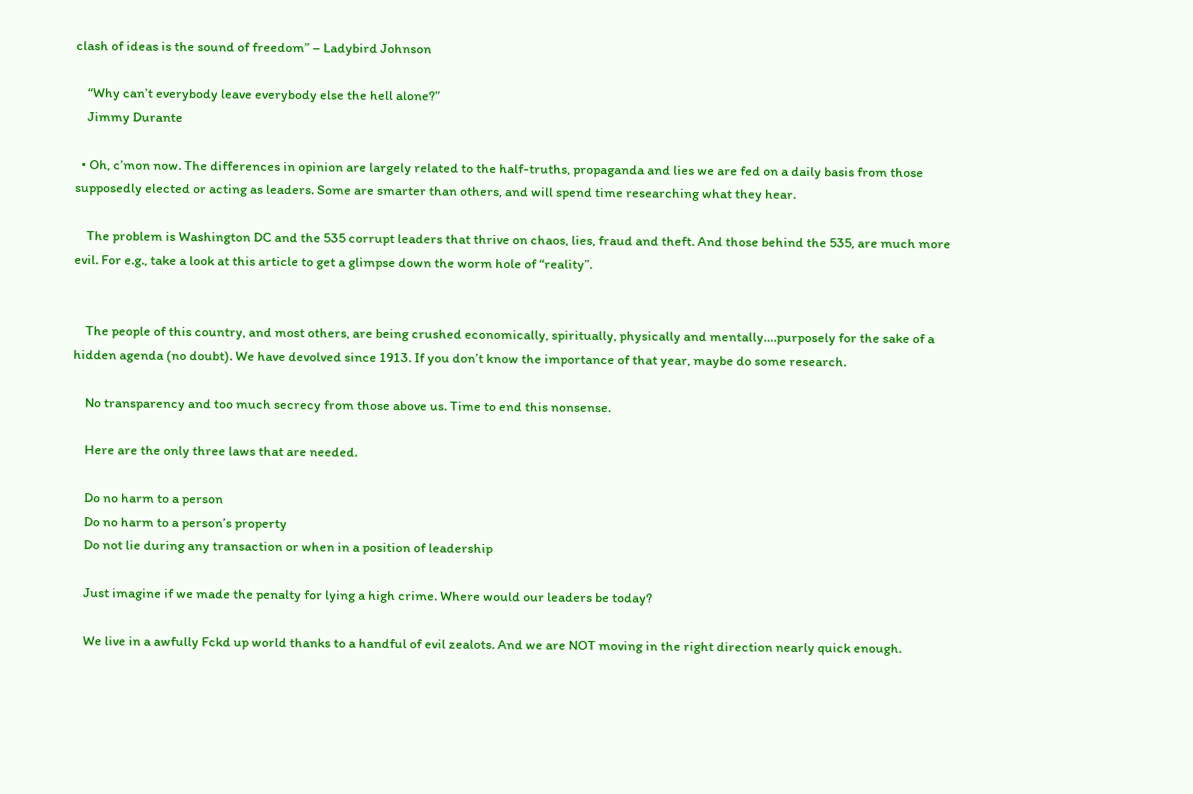clash of ideas is the sound of freedom” – Ladybird Johnson

    “Why can’t everybody leave everybody else the hell alone?”
    Jimmy Durante

  • Oh, c’mon now. The differences in opinion are largely related to the half-truths, propaganda and lies we are fed on a daily basis from those supposedly elected or acting as leaders. Some are smarter than others, and will spend time researching what they hear.

    The problem is Washington DC and the 535 corrupt leaders that thrive on chaos, lies, fraud and theft. And those behind the 535, are much more evil. For e.g., take a look at this article to get a glimpse down the worm hole of “reality”.


    The people of this country, and most others, are being crushed economically, spiritually, physically and mentally….purposely for the sake of a hidden agenda (no doubt). We have devolved since 1913. If you don’t know the importance of that year, maybe do some research.

    No transparency and too much secrecy from those above us. Time to end this nonsense.

    Here are the only three laws that are needed.

    Do no harm to a person
    Do no harm to a person’s property
    Do not lie during any transaction or when in a position of leadership

    Just imagine if we made the penalty for lying a high crime. Where would our leaders be today?

    We live in a awfully Fckd up world thanks to a handful of evil zealots. And we are NOT moving in the right direction nearly quick enough.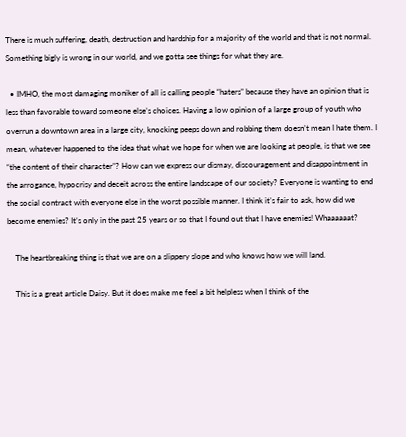There is much suffering, death, destruction and hardship for a majority of the world and that is not normal. Something bigly is wrong in our world, and we gotta see things for what they are.

  • IMHO, the most damaging moniker of all is calling people “haters” because they have an opinion that is less than favorable toward someone else’s choices. Having a low opinion of a large group of youth who overrun a downtown area in a large city, knocking peeps down and robbing them doesn’t mean I hate them. I mean, whatever happened to the idea that what we hope for when we are looking at people, is that we see “the content of their character”? How can we express our dismay, discouragement and disappointment in the arrogance, hypocrisy and deceit across the entire landscape of our society? Everyone is wanting to end the social contract with everyone else in the worst possible manner. I think it’s fair to ask, how did we become enemies? It’s only in the past 25 years or so that I found out that I have enemies! Whaaaaaat?

    The heartbreaking thing is that we are on a slippery slope and who knows how we will land.

    This is a great article Daisy. But it does make me feel a bit helpless when I think of the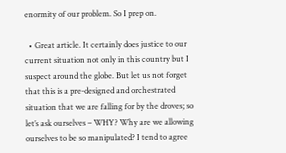enormity of our problem. So I prep on.

  • Great article. It certainly does justice to our current situation not only in this country but I suspect around the globe. But let us not forget that this is a pre-designed and orchestrated situation that we are falling for by the droves; so let’s ask ourselves – WHY? Why are we allowing ourselves to be so manipulated? I tend to agree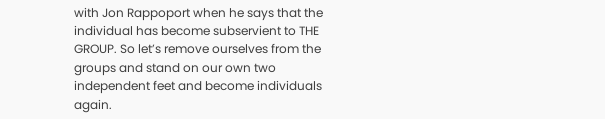with Jon Rappoport when he says that the individual has become subservient to THE GROUP. So let’s remove ourselves from the groups and stand on our own two independent feet and become individuals again.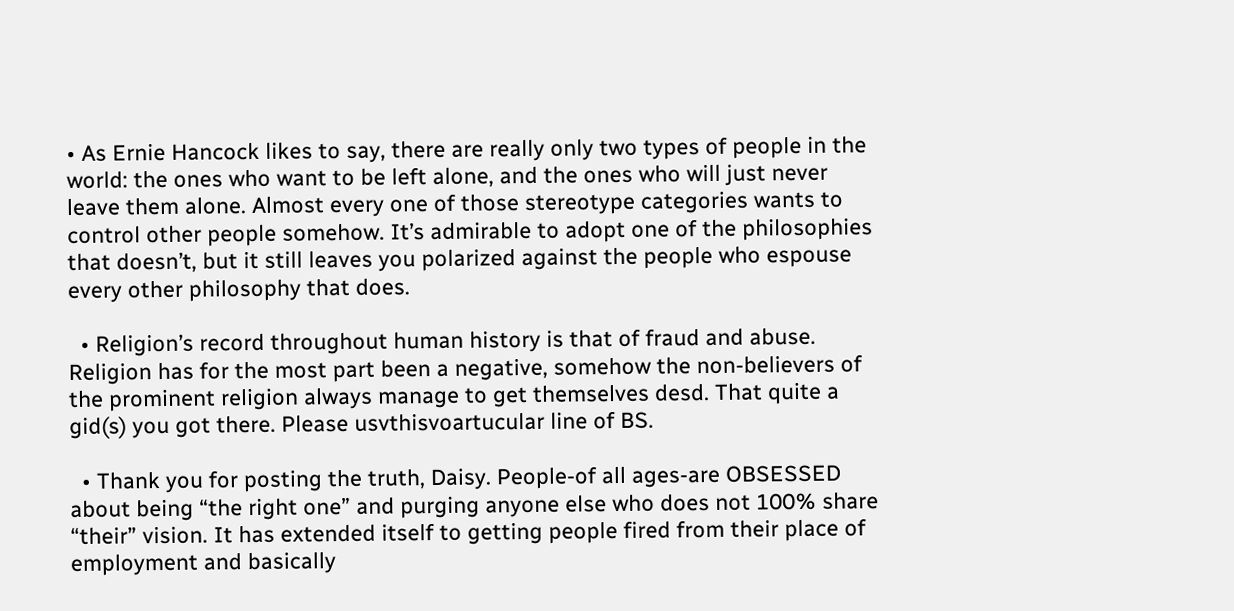• As Ernie Hancock likes to say, there are really only two types of people in the world: the ones who want to be left alone, and the ones who will just never leave them alone. Almost every one of those stereotype categories wants to control other people somehow. It’s admirable to adopt one of the philosophies that doesn’t, but it still leaves you polarized against the people who espouse every other philosophy that does.

  • Religion’s record throughout human history is that of fraud and abuse. Religion has for the most part been a negative, somehow the non-believers of the prominent religion always manage to get themselves desd. That quite a gid(s) you got there. Please usvthisvoartucular line of BS.

  • Thank you for posting the truth, Daisy. People-of all ages-are OBSESSED about being “the right one” and purging anyone else who does not 100% share “their” vision. It has extended itself to getting people fired from their place of employment and basically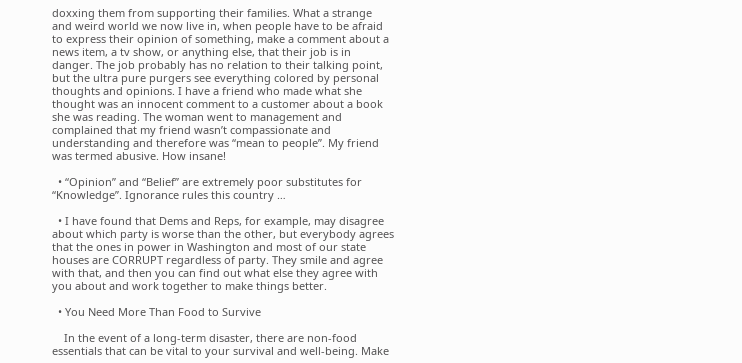doxxing them from supporting their families. What a strange and weird world we now live in, when people have to be afraid to express their opinion of something, make a comment about a news item, a tv show, or anything else, that their job is in danger. The job probably has no relation to their talking point, but the ultra pure purgers see everything colored by personal thoughts and opinions. I have a friend who made what she thought was an innocent comment to a customer about a book she was reading. The woman went to management and complained that my friend wasn’t compassionate and understanding and therefore was “mean to people”. My friend was termed abusive. How insane!

  • “Opinion” and “Belief” are extremely poor substitutes for “Knowledge”. Ignorance rules this country …

  • I have found that Dems and Reps, for example, may disagree about which party is worse than the other, but everybody agrees that the ones in power in Washington and most of our state houses are CORRUPT regardless of party. They smile and agree with that, and then you can find out what else they agree with you about and work together to make things better.

  • You Need More Than Food to Survive

    In the event of a long-term disaster, there are non-food essentials that can be vital to your survival and well-being. Make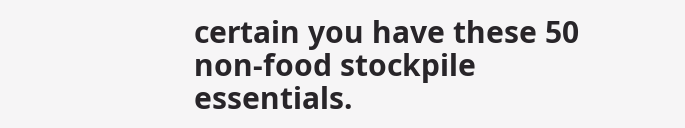certain you have these 50 non-food stockpile essentials.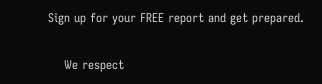Sign up for your FREE report and get prepared.

    We respect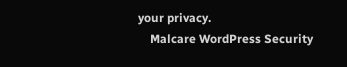your privacy.
    Malcare WordPress Security